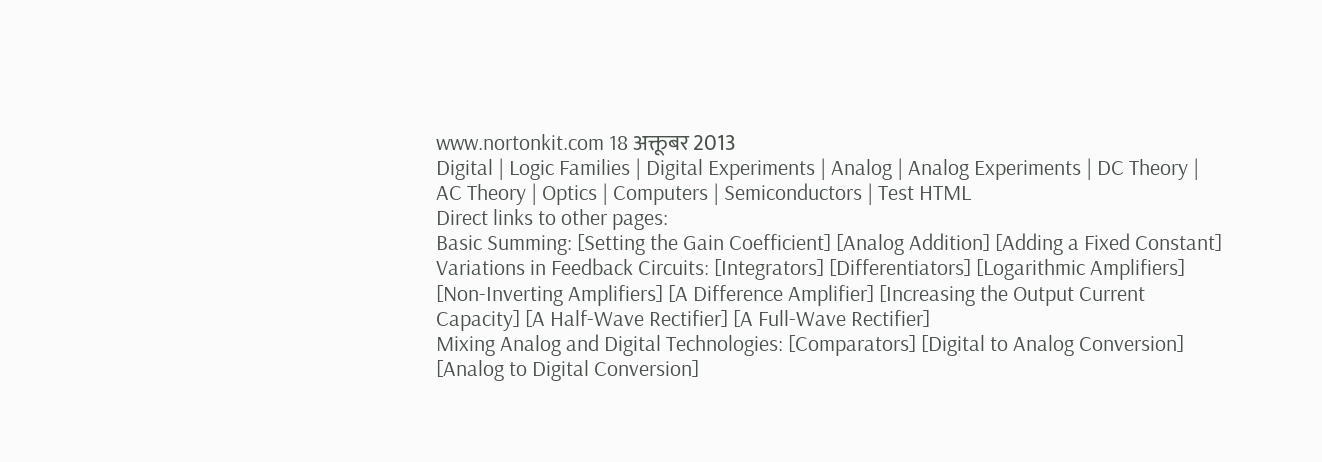www.nortonkit.com 18 अक्तूबर 2013
Digital | Logic Families | Digital Experiments | Analog | Analog Experiments | DC Theory | AC Theory | Optics | Computers | Semiconductors | Test HTML
Direct links to other pages:
Basic Summing: [Setting the Gain Coefficient] [Analog Addition] [Adding a Fixed Constant]
Variations in Feedback Circuits: [Integrators] [Differentiators] [Logarithmic Amplifiers] [Non-Inverting Amplifiers] [A Difference Amplifier] [Increasing the Output Current Capacity] [A Half-Wave Rectifier] [A Full-Wave Rectifier]
Mixing Analog and Digital Technologies: [Comparators] [Digital to Analog Conversion] [Analog to Digital Conversion]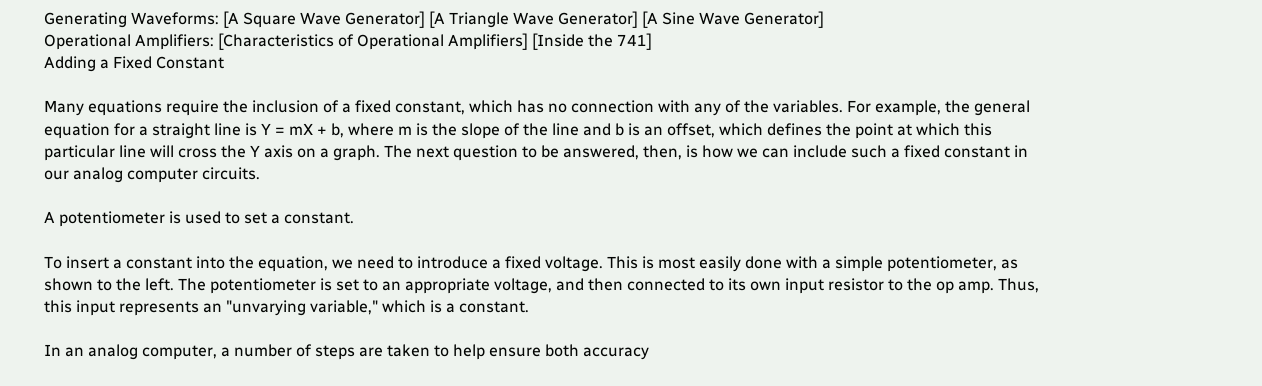Generating Waveforms: [A Square Wave Generator] [A Triangle Wave Generator] [A Sine Wave Generator]
Operational Amplifiers: [Characteristics of Operational Amplifiers] [Inside the 741]
Adding a Fixed Constant

Many equations require the inclusion of a fixed constant, which has no connection with any of the variables. For example, the general equation for a straight line is Y = mX + b, where m is the slope of the line and b is an offset, which defines the point at which this particular line will cross the Y axis on a graph. The next question to be answered, then, is how we can include such a fixed constant in our analog computer circuits.

A potentiometer is used to set a constant.

To insert a constant into the equation, we need to introduce a fixed voltage. This is most easily done with a simple potentiometer, as shown to the left. The potentiometer is set to an appropriate voltage, and then connected to its own input resistor to the op amp. Thus, this input represents an "unvarying variable," which is a constant.

In an analog computer, a number of steps are taken to help ensure both accuracy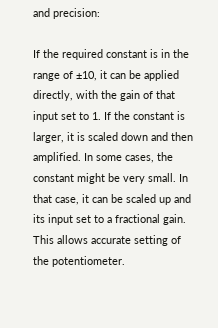and precision:

If the required constant is in the range of ±10, it can be applied directly, with the gain of that input set to 1. If the constant is larger, it is scaled down and then amplified. In some cases, the constant might be very small. In that case, it can be scaled up and its input set to a fractional gain. This allows accurate setting of the potentiometer.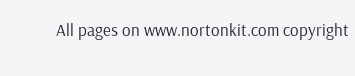All pages on www.nortonkit.com copyright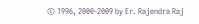© 1996, 2000-2009 by Er. Rajendra Raj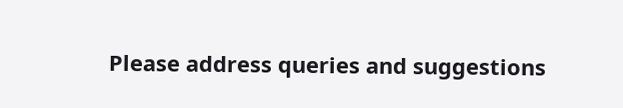Please address queries and suggestions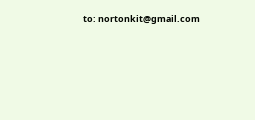to: nortonkit@gmail.com